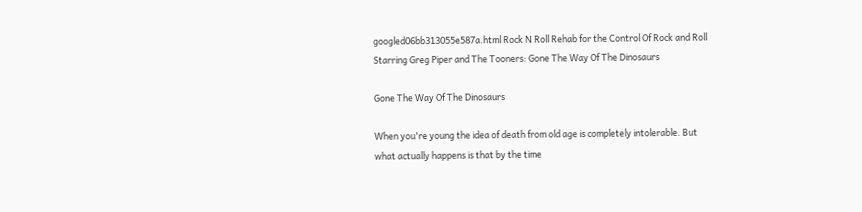googled06bb313055e587a.html Rock N Roll Rehab for the Control Of Rock and Roll Starring Greg Piper and The Tooners: Gone The Way Of The Dinosaurs

Gone The Way Of The Dinosaurs

When you're young the idea of death from old age is completely intolerable. But what actually happens is that by the time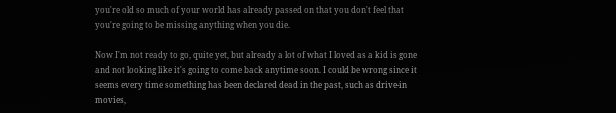you're old so much of your world has already passed on that you don't feel that you're going to be missing anything when you die.

Now I'm not ready to go, quite yet, but already a lot of what I loved as a kid is gone and not looking like it's going to come back anytime soon. I could be wrong since it seems every time something has been declared dead in the past, such as drive-in movies,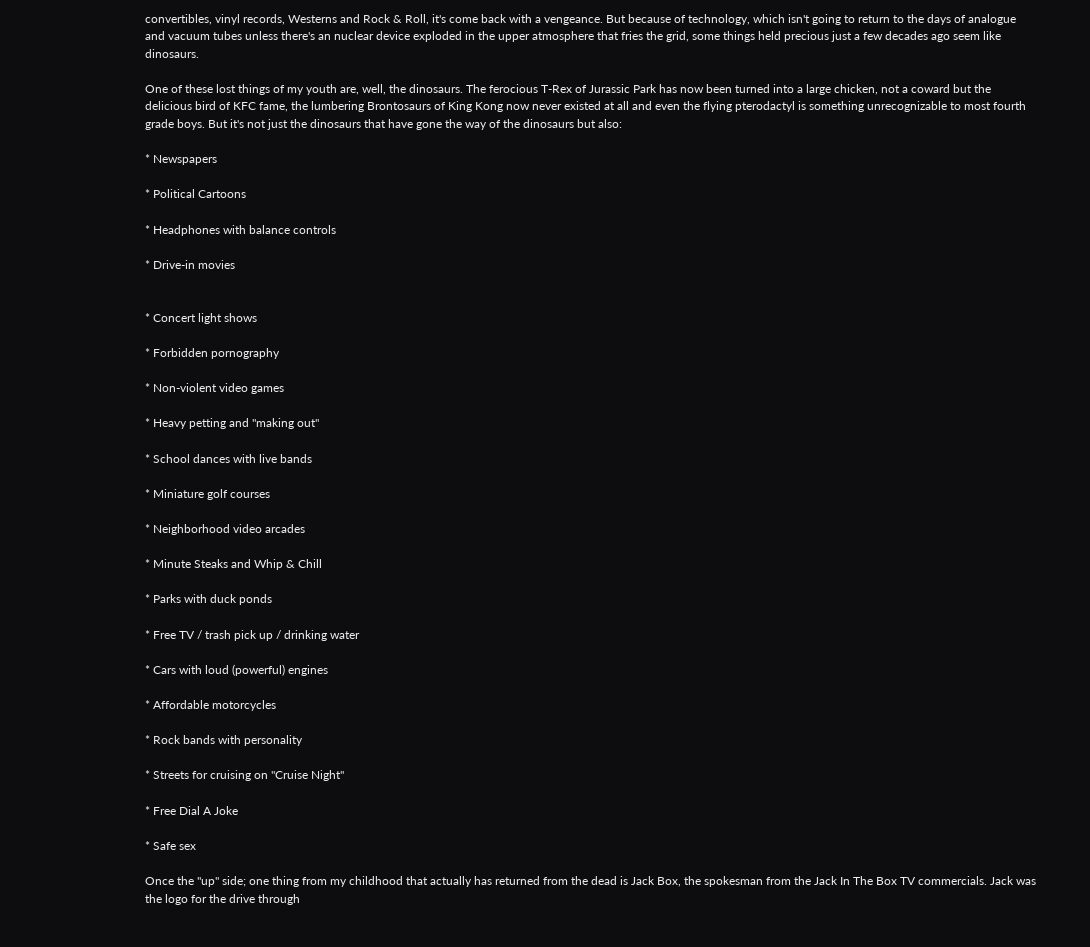convertibles, vinyl records, Westerns and Rock & Roll, it's come back with a vengeance. But because of technology, which isn't going to return to the days of analogue and vacuum tubes unless there's an nuclear device exploded in the upper atmosphere that fries the grid, some things held precious just a few decades ago seem like dinosaurs.

One of these lost things of my youth are, well, the dinosaurs. The ferocious T-Rex of Jurassic Park has now been turned into a large chicken, not a coward but the delicious bird of KFC fame, the lumbering Brontosaurs of King Kong now never existed at all and even the flying pterodactyl is something unrecognizable to most fourth grade boys. But it's not just the dinosaurs that have gone the way of the dinosaurs but also:

* Newspapers

* Political Cartoons

* Headphones with balance controls

* Drive-in movies


* Concert light shows

* Forbidden pornography

* Non-violent video games

* Heavy petting and "making out"

* School dances with live bands

* Miniature golf courses

* Neighborhood video arcades

* Minute Steaks and Whip & Chill

* Parks with duck ponds

* Free TV / trash pick up / drinking water

* Cars with loud (powerful) engines

* Affordable motorcycles

* Rock bands with personality

* Streets for cruising on "Cruise Night"

* Free Dial A Joke

* Safe sex

Once the "up" side; one thing from my childhood that actually has returned from the dead is Jack Box, the spokesman from the Jack In The Box TV commercials. Jack was the logo for the drive through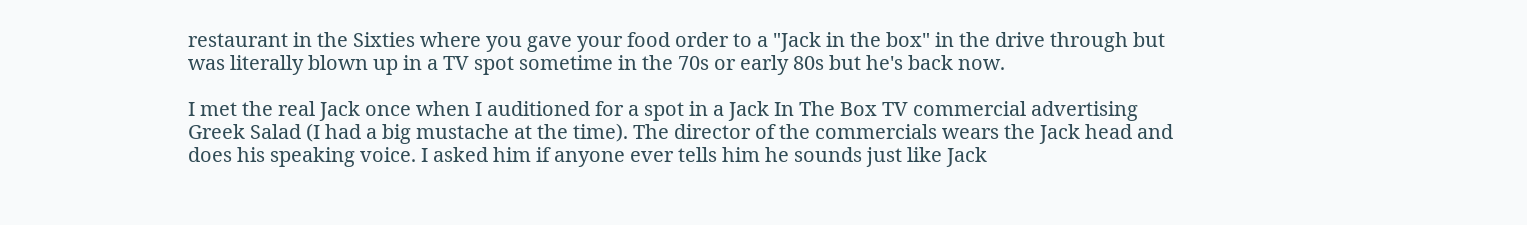restaurant in the Sixties where you gave your food order to a "Jack in the box" in the drive through but was literally blown up in a TV spot sometime in the 70s or early 80s but he's back now.

I met the real Jack once when I auditioned for a spot in a Jack In The Box TV commercial advertising Greek Salad (I had a big mustache at the time). The director of the commercials wears the Jack head and does his speaking voice. I asked him if anyone ever tells him he sounds just like Jack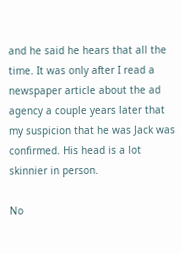and he said he hears that all the time. It was only after I read a newspaper article about the ad agency a couple years later that my suspicion that he was Jack was confirmed. His head is a lot skinnier in person.

No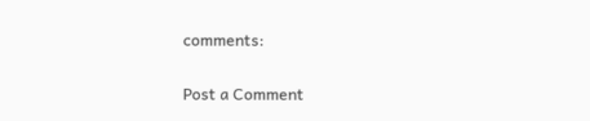comments:

Post a Comment